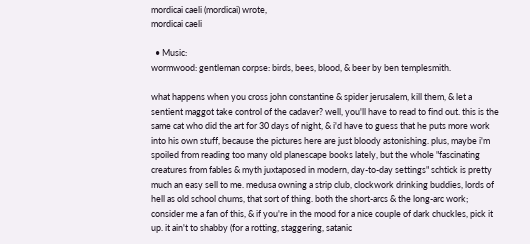mordicai caeli (mordicai) wrote,
mordicai caeli

  • Music:
wormwood: gentleman corpse: birds, bees, blood, & beer by ben templesmith.

what happens when you cross john constantine & spider jerusalem, kill them, & let a sentient maggot take control of the cadaver? well, you'll have to read to find out. this is the same cat who did the art for 30 days of night, & i'd have to guess that he puts more work into his own stuff, because the pictures here are just bloody astonishing. plus, maybe i'm spoiled from reading too many old planescape books lately, but the whole "fascinating creatures from fables & myth juxtaposed in modern, day-to-day settings" schtick is pretty much an easy sell to me. medusa owning a strip club, clockwork drinking buddies, lords of hell as old school chums, that sort of thing. both the short-arcs & the long-arc work; consider me a fan of this, & if you're in the mood for a nice couple of dark chuckles, pick it up. it ain't to shabby (for a rotting, staggering, satanic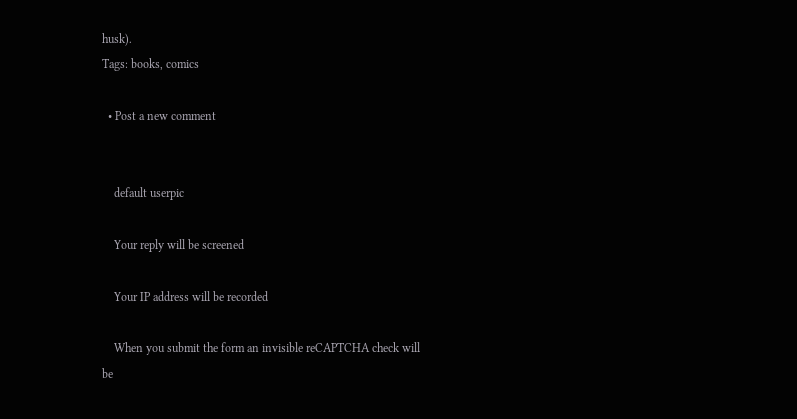husk).
Tags: books, comics

  • Post a new comment


    default userpic

    Your reply will be screened

    Your IP address will be recorded

    When you submit the form an invisible reCAPTCHA check will be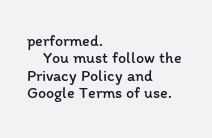performed.
    You must follow the Privacy Policy and Google Terms of use.